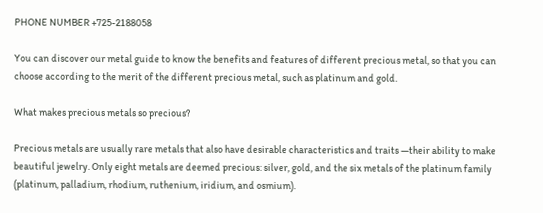PHONE NUMBER +725-2188058

You can discover our metal guide to know the benefits and features of different precious metal, so that you can choose according to the merit of the different precious metal, such as platinum and gold.

What makes precious metals so precious?

Precious metals are usually rare metals that also have desirable characteristics and traits —their ability to make beautiful jewelry. Only eight metals are deemed precious: silver, gold, and the six metals of the platinum family (platinum, palladium, rhodium, ruthenium, iridium, and osmium).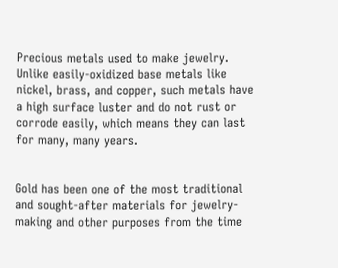Precious metals used to make jewelry. Unlike easily-oxidized base metals like nickel, brass, and copper, such metals have a high surface luster and do not rust or corrode easily, which means they can last for many, many years.


Gold has been one of the most traditional and sought-after materials for jewelry-making and other purposes from the time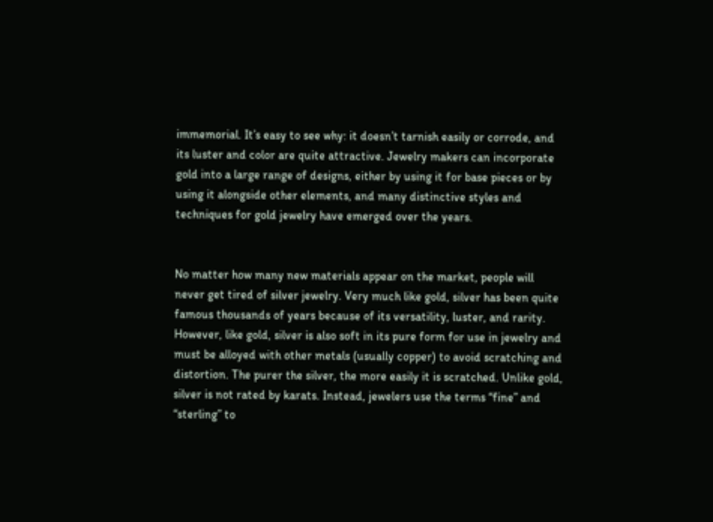immemorial. It’s easy to see why: it doesn’t tarnish easily or corrode, and its luster and color are quite attractive. Jewelry makers can incorporate gold into a large range of designs, either by using it for base pieces or by using it alongside other elements, and many distinctive styles and techniques for gold jewelry have emerged over the years.


No matter how many new materials appear on the market, people will never get tired of silver jewelry. Very much like gold, silver has been quite famous thousands of years because of its versatility, luster, and rarity. However, like gold, silver is also soft in its pure form for use in jewelry and must be alloyed with other metals (usually copper) to avoid scratching and distortion. The purer the silver, the more easily it is scratched. Unlike gold, silver is not rated by karats. Instead, jewelers use the terms “fine” and “sterling” to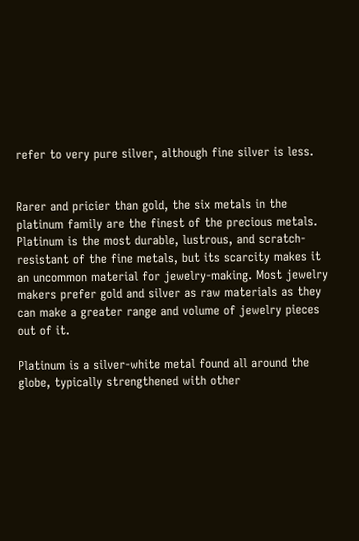refer to very pure silver, although fine silver is less.


Rarer and pricier than gold, the six metals in the platinum family are the finest of the precious metals. Platinum is the most durable, lustrous, and scratch-resistant of the fine metals, but its scarcity makes it an uncommon material for jewelry-making. Most jewelry makers prefer gold and silver as raw materials as they can make a greater range and volume of jewelry pieces out of it.

Platinum is a silver-white metal found all around the globe, typically strengthened with other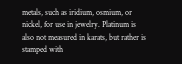metals, such as iridium, osmium, or nickel, for use in jewelry. Platinum is also not measured in karats, but rather is stamped with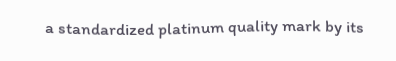a standardized platinum quality mark by its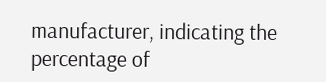manufacturer, indicating the percentage of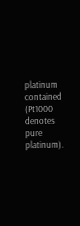platinum contained (Pt1000 denotes pure platinum).